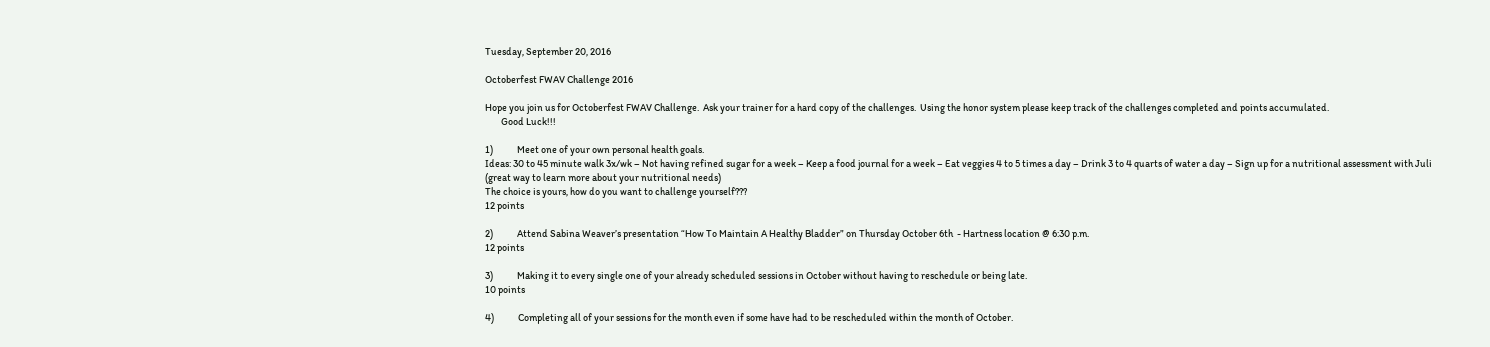Tuesday, September 20, 2016

Octoberfest FWAV Challenge 2016

Hope you join us for Octoberfest FWAV Challenge.  Ask your trainer for a hard copy of the challenges.  Using the honor system please keep track of the challenges completed and points accumulated.
        Good Luck!!!

1)            Meet one of your own personal health goals.
Ideas: 30 to 45 minute walk 3x/wk – Not having refined sugar for a week – Keep a food journal for a week – Eat veggies 4 to 5 times a day – Drink 3 to 4 quarts of water a day – Sign up for a nutritional assessment with Juli (great way to learn more about your nutritional needs)
The choice is yours, how do you want to challenge yourself???
12 points

2)            Attend Sabina Weaver’s presentation “How To Maintain A Healthy Bladder” on Thursday October 6th  - Hartness location @ 6:30 p.m.
12 points

3)            Making it to every single one of your already scheduled sessions in October without having to reschedule or being late.
10 points

4)            Completing all of your sessions for the month even if some have had to be rescheduled within the month of October.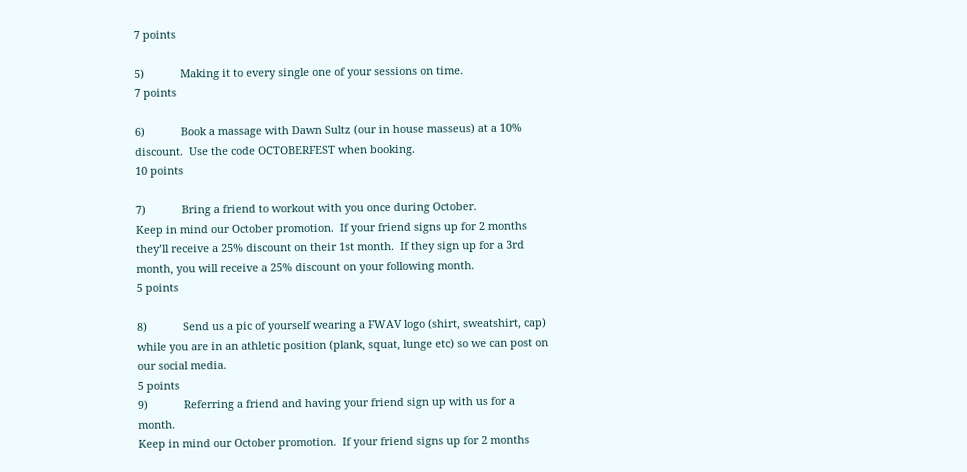7 points

5)            Making it to every single one of your sessions on time.
7 points

6)            Book a massage with Dawn Sultz (our in house masseus) at a 10% discount.  Use the code OCTOBERFEST when booking.
10 points

7)            Bring a friend to workout with you once during October.
Keep in mind our October promotion.  If your friend signs up for 2 months they’ll receive a 25% discount on their 1st month.  If they sign up for a 3rd month, you will receive a 25% discount on your following month.
5 points

8)            Send us a pic of yourself wearing a FWAV logo (shirt, sweatshirt, cap) while you are in an athletic position (plank, squat, lunge etc) so we can post on our social media.
5 points
9)            Referring a friend and having your friend sign up with us for a month.
Keep in mind our October promotion.  If your friend signs up for 2 months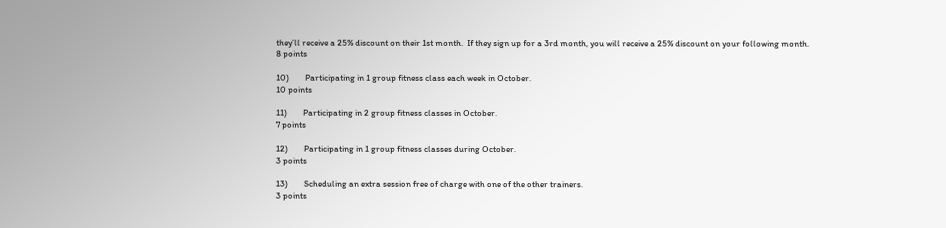they’ll receive a 25% discount on their 1st month.  If they sign up for a 3rd month, you will receive a 25% discount on your following month.
8 points

10)        Participating in 1 group fitness class each week in October.
10 points

11)        Participating in 2 group fitness classes in October.
7 points

12)        Participating in 1 group fitness classes during October.
3 points

13)        Scheduling an extra session free of charge with one of the other trainers.
3 points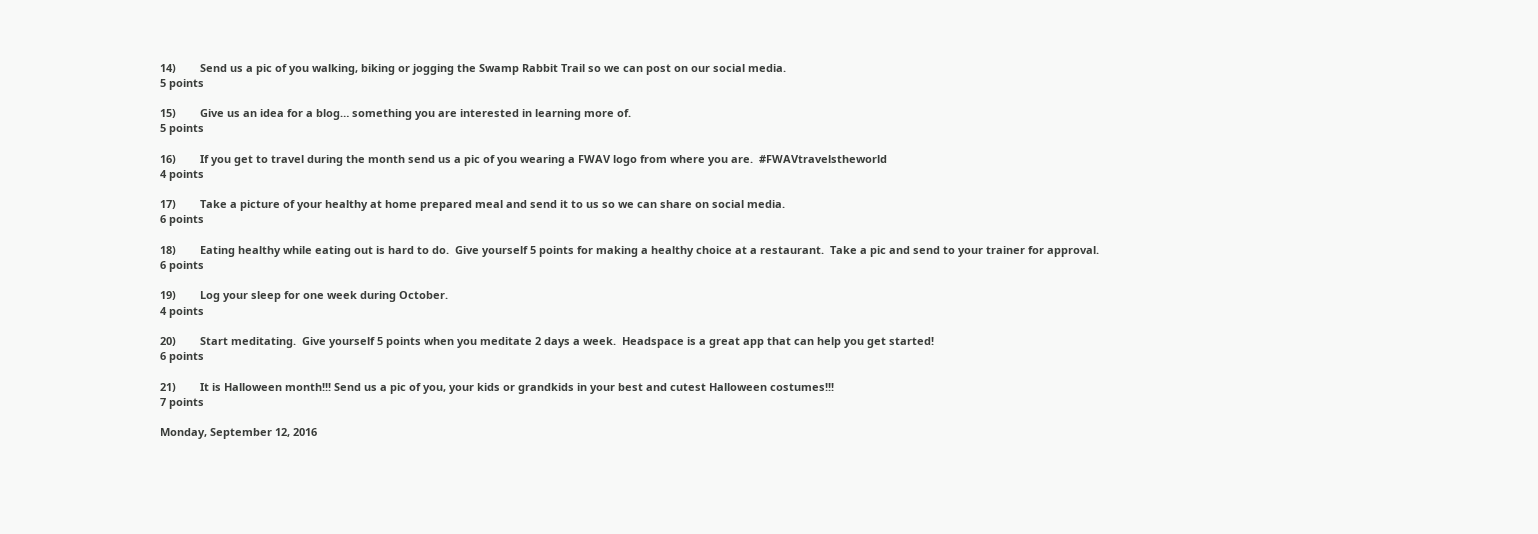14)        Send us a pic of you walking, biking or jogging the Swamp Rabbit Trail so we can post on our social media.
5 points

15)        Give us an idea for a blog… something you are interested in learning more of.
5 points

16)        If you get to travel during the month send us a pic of you wearing a FWAV logo from where you are.  #FWAVtravelstheworld
4 points

17)        Take a picture of your healthy at home prepared meal and send it to us so we can share on social media.
6 points

18)        Eating healthy while eating out is hard to do.  Give yourself 5 points for making a healthy choice at a restaurant.  Take a pic and send to your trainer for approval.
6 points

19)        Log your sleep for one week during October.
4 points

20)        Start meditating.  Give yourself 5 points when you meditate 2 days a week.  Headspace is a great app that can help you get started!
6 points

21)        It is Halloween month!!! Send us a pic of you, your kids or grandkids in your best and cutest Halloween costumes!!!
7 points

Monday, September 12, 2016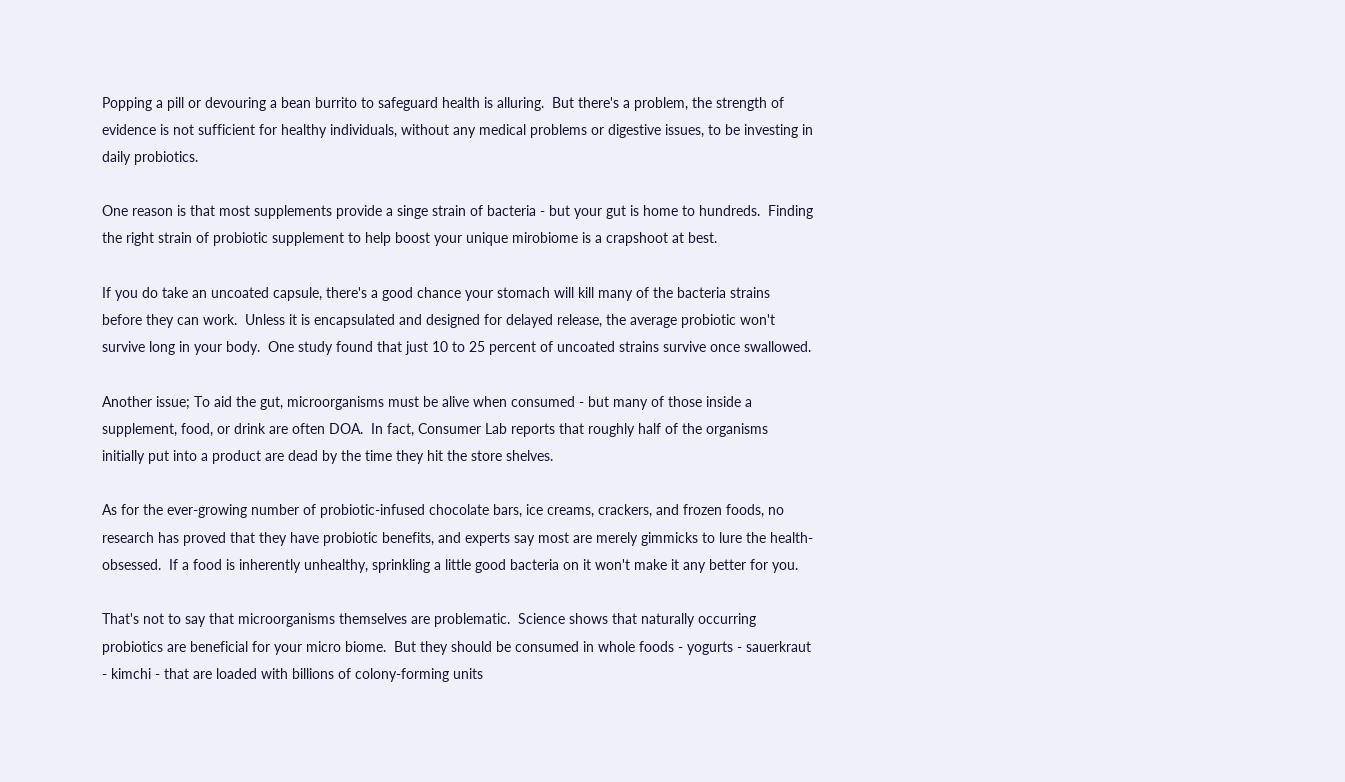Popping a pill or devouring a bean burrito to safeguard health is alluring.  But there's a problem, the strength of evidence is not sufficient for healthy individuals, without any medical problems or digestive issues, to be investing in daily probiotics.

One reason is that most supplements provide a singe strain of bacteria - but your gut is home to hundreds.  Finding the right strain of probiotic supplement to help boost your unique mirobiome is a crapshoot at best.

If you do take an uncoated capsule, there's a good chance your stomach will kill many of the bacteria strains before they can work.  Unless it is encapsulated and designed for delayed release, the average probiotic won't survive long in your body.  One study found that just 10 to 25 percent of uncoated strains survive once swallowed.

Another issue; To aid the gut, microorganisms must be alive when consumed - but many of those inside a supplement, food, or drink are often DOA.  In fact, Consumer Lab reports that roughly half of the organisms initially put into a product are dead by the time they hit the store shelves.

As for the ever-growing number of probiotic-infused chocolate bars, ice creams, crackers, and frozen foods, no research has proved that they have probiotic benefits, and experts say most are merely gimmicks to lure the health-obsessed.  If a food is inherently unhealthy, sprinkling a little good bacteria on it won't make it any better for you.

That's not to say that microorganisms themselves are problematic.  Science shows that naturally occurring probiotics are beneficial for your micro biome.  But they should be consumed in whole foods - yogurts - sauerkraut - kimchi - that are loaded with billions of colony-forming units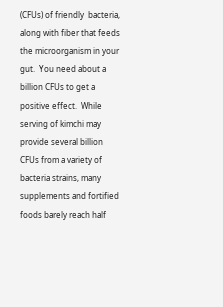(CFUs) of friendly  bacteria, along with fiber that feeds the microorganism in your gut.  You need about a billion CFUs to get a positive effect.  While serving of kimchi may provide several billion CFUs from a variety of bacteria strains, many supplements and fortified foods barely reach half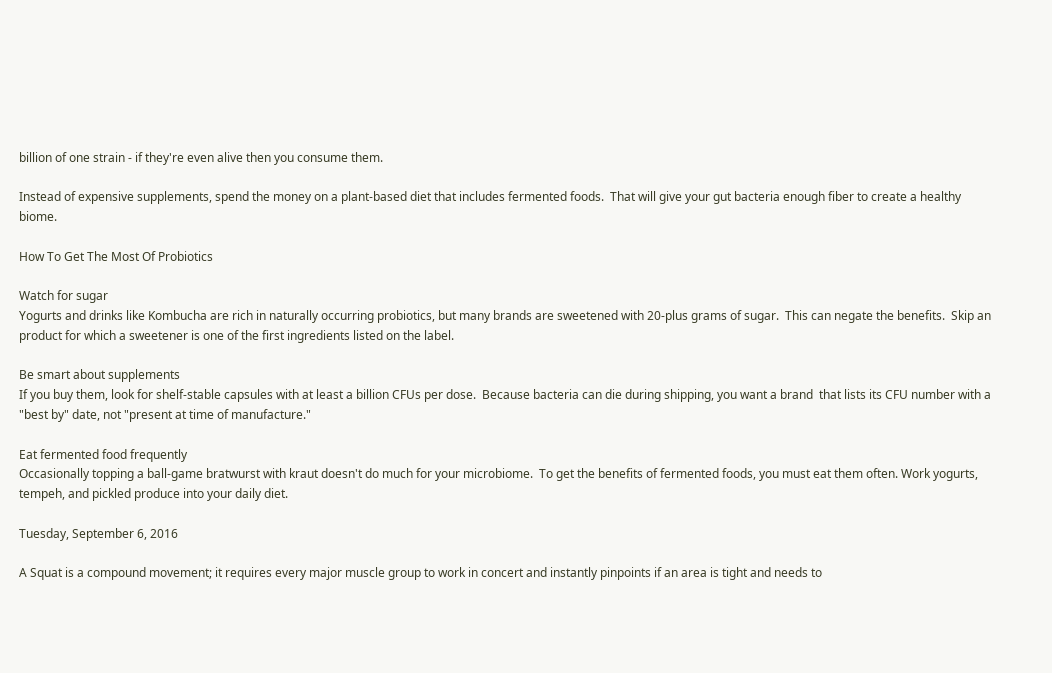billion of one strain - if they're even alive then you consume them.

Instead of expensive supplements, spend the money on a plant-based diet that includes fermented foods.  That will give your gut bacteria enough fiber to create a healthy biome.

How To Get The Most Of Probiotics

Watch for sugar
Yogurts and drinks like Kombucha are rich in naturally occurring probiotics, but many brands are sweetened with 20-plus grams of sugar.  This can negate the benefits.  Skip an product for which a sweetener is one of the first ingredients listed on the label.

Be smart about supplements
If you buy them, look for shelf-stable capsules with at least a billion CFUs per dose.  Because bacteria can die during shipping, you want a brand  that lists its CFU number with a "best by" date, not "present at time of manufacture."

Eat fermented food frequently
Occasionally topping a ball-game bratwurst with kraut doesn't do much for your microbiome.  To get the benefits of fermented foods, you must eat them often. Work yogurts, tempeh, and pickled produce into your daily diet.

Tuesday, September 6, 2016

A Squat is a compound movement; it requires every major muscle group to work in concert and instantly pinpoints if an area is tight and needs to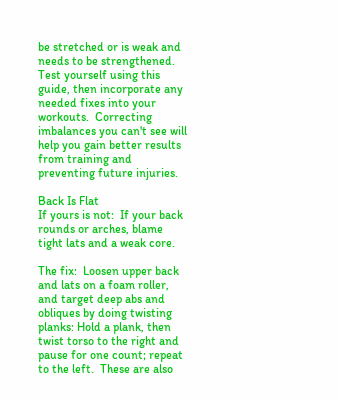be stretched or is weak and needs to be strengthened.  Test yourself using this guide, then incorporate any needed fixes into your workouts.  Correcting imbalances you can't see will help you gain better results from training and preventing future injuries.

Back Is Flat
If yours is not:  If your back rounds or arches, blame tight lats and a weak core.

The fix:  Loosen upper back and lats on a foam roller, and target deep abs and obliques by doing twisting planks: Hold a plank, then twist torso to the right and pause for one count; repeat to the left.  These are also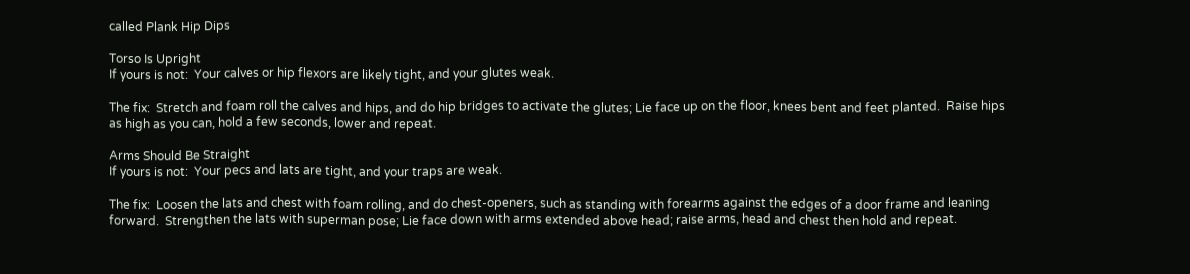called Plank Hip Dips

Torso Is Upright
If yours is not:  Your calves or hip flexors are likely tight, and your glutes weak.

The fix:  Stretch and foam roll the calves and hips, and do hip bridges to activate the glutes; Lie face up on the floor, knees bent and feet planted.  Raise hips as high as you can, hold a few seconds, lower and repeat.

Arms Should Be Straight
If yours is not:  Your pecs and lats are tight, and your traps are weak.

The fix:  Loosen the lats and chest with foam rolling, and do chest-openers, such as standing with forearms against the edges of a door frame and leaning forward.  Strengthen the lats with superman pose; Lie face down with arms extended above head; raise arms, head and chest then hold and repeat.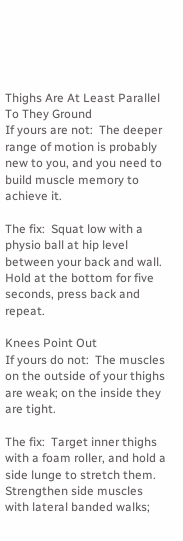Thighs Are At Least Parallel To They Ground
If yours are not:  The deeper range of motion is probably new to you, and you need to build muscle memory to achieve it.

The fix:  Squat low with a physio ball at hip level between your back and wall. Hold at the bottom for five seconds, press back and repeat.

Knees Point Out
If yours do not:  The muscles on the outside of your thighs are weak; on the inside they are tight.

The fix:  Target inner thighs with a foam roller, and hold a side lunge to stretch them.  Strengthen side muscles with lateral banded walks;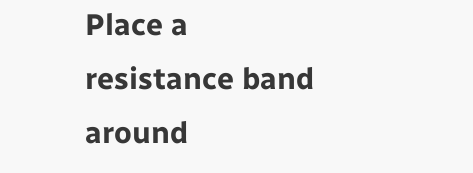Place a resistance band around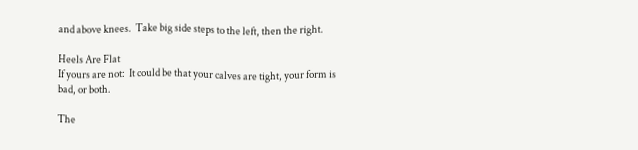and above knees.  Take big side steps to the left, then the right.

Heels Are Flat
If yours are not:  It could be that your calves are tight, your form is bad, or both.

The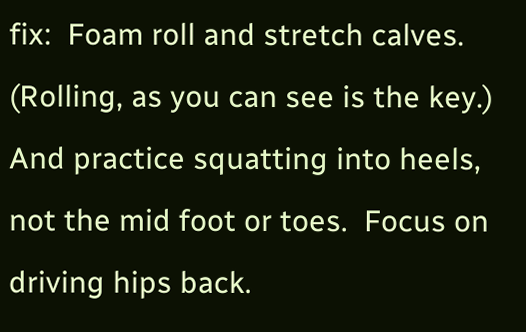fix:  Foam roll and stretch calves.  (Rolling, as you can see is the key.)  And practice squatting into heels, not the mid foot or toes.  Focus on driving hips back.